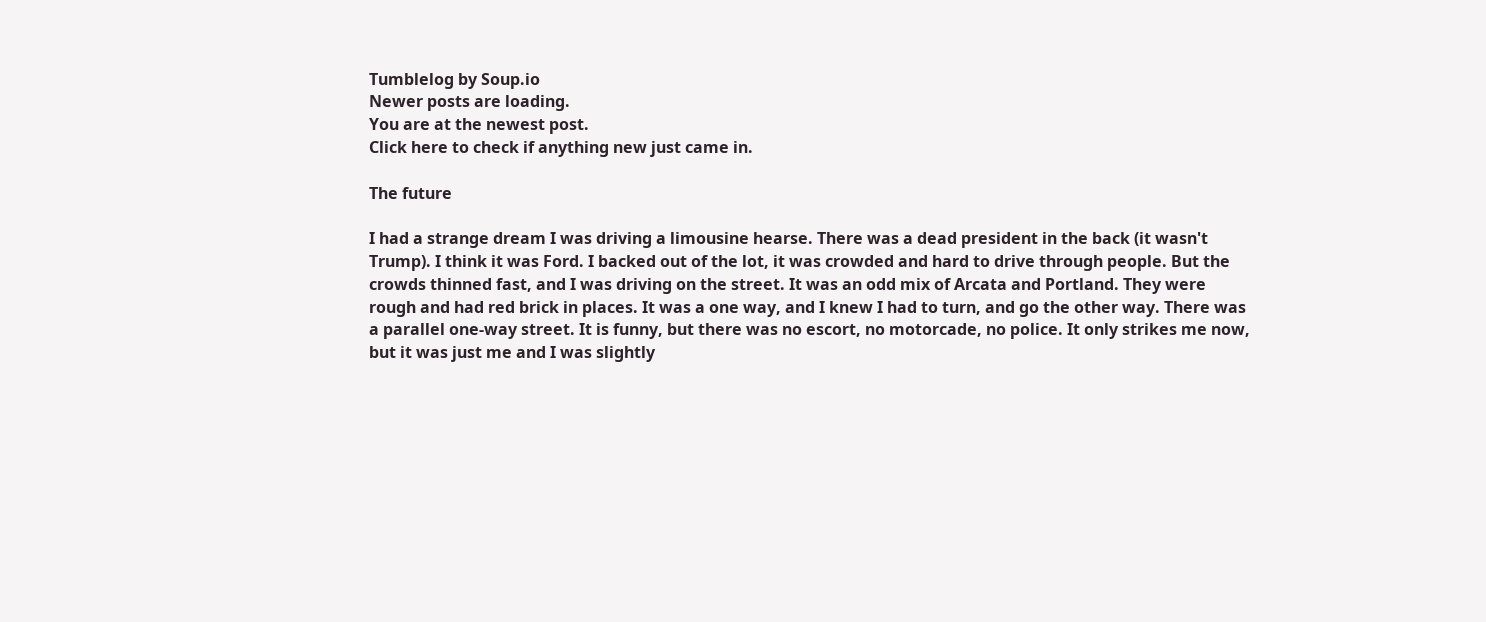Tumblelog by Soup.io
Newer posts are loading.
You are at the newest post.
Click here to check if anything new just came in.

The future

I had a strange dream I was driving a limousine hearse. There was a dead president in the back (it wasn't Trump). I think it was Ford. I backed out of the lot, it was crowded and hard to drive through people. But the crowds thinned fast, and I was driving on the street. It was an odd mix of Arcata and Portland. They were rough and had red brick in places. It was a one way, and I knew I had to turn, and go the other way. There was a parallel one-way street. It is funny, but there was no escort, no motorcade, no police. It only strikes me now, but it was just me and I was slightly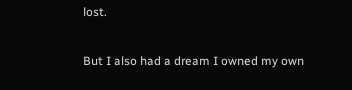lost.

But I also had a dream I owned my own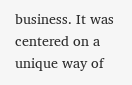business. It was centered on a unique way of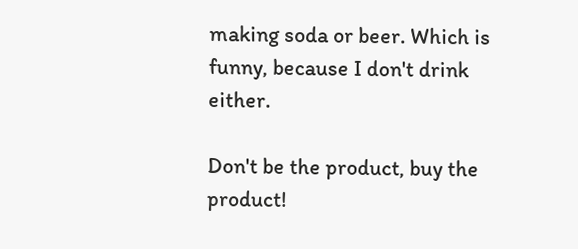making soda or beer. Which is funny, because I don't drink either.

Don't be the product, buy the product!